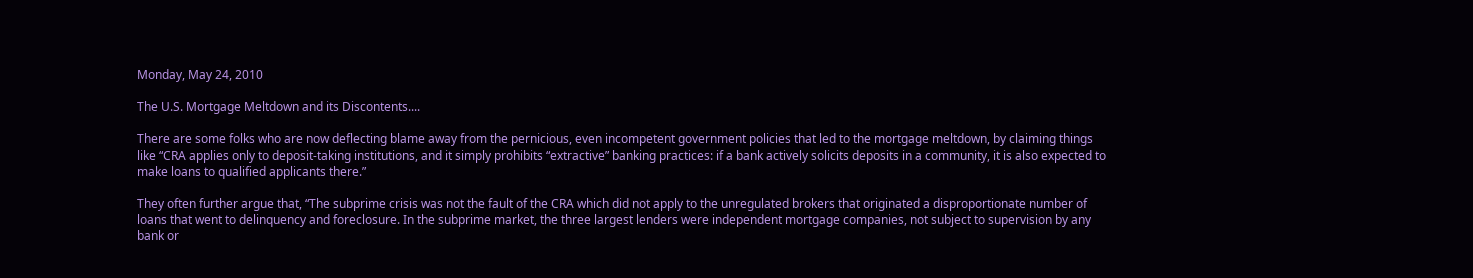Monday, May 24, 2010

The U.S. Mortgage Meltdown and its Discontents....

There are some folks who are now deflecting blame away from the pernicious, even incompetent government policies that led to the mortgage meltdown, by claiming things like “CRA applies only to deposit-taking institutions, and it simply prohibits “extractive” banking practices: if a bank actively solicits deposits in a community, it is also expected to make loans to qualified applicants there.”

They often further argue that, “The subprime crisis was not the fault of the CRA which did not apply to the unregulated brokers that originated a disproportionate number of loans that went to delinquency and foreclosure. In the subprime market, the three largest lenders were independent mortgage companies, not subject to supervision by any bank or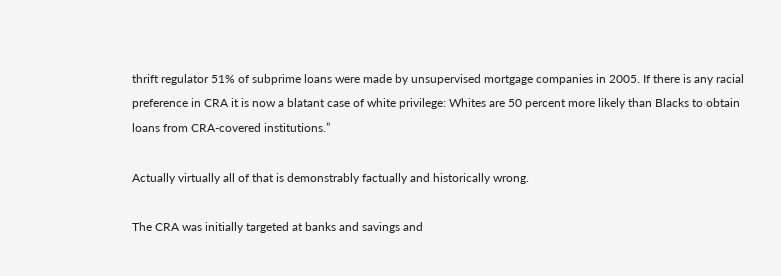thrift regulator 51% of subprime loans were made by unsupervised mortgage companies in 2005. If there is any racial preference in CRA it is now a blatant case of white privilege: Whites are 50 percent more likely than Blacks to obtain loans from CRA-covered institutions.”

Actually virtually all of that is demonstrably factually and historically wrong.

The CRA was initially targeted at banks and savings and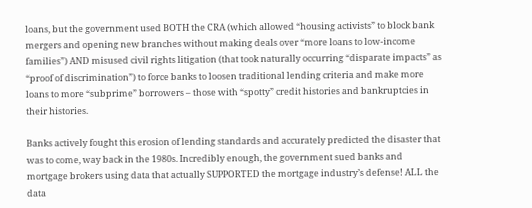loans, but the government used BOTH the CRA (which allowed “housing activists” to block bank mergers and opening new branches without making deals over “more loans to low-income families”) AND misused civil rights litigation (that took naturally occurring “disparate impacts” as “proof of discrimination”) to force banks to loosen traditional lending criteria and make more loans to more “subprime” borrowers – those with “spotty” credit histories and bankruptcies in their histories.

Banks actively fought this erosion of lending standards and accurately predicted the disaster that was to come, way back in the 1980s. Incredibly enough, the government sued banks and mortgage brokers using data that actually SUPPORTED the mortgage industry’s defense! ALL the data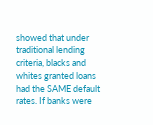showed that under traditional lending criteria, blacks and whites granted loans had the SAME default rates. If banks were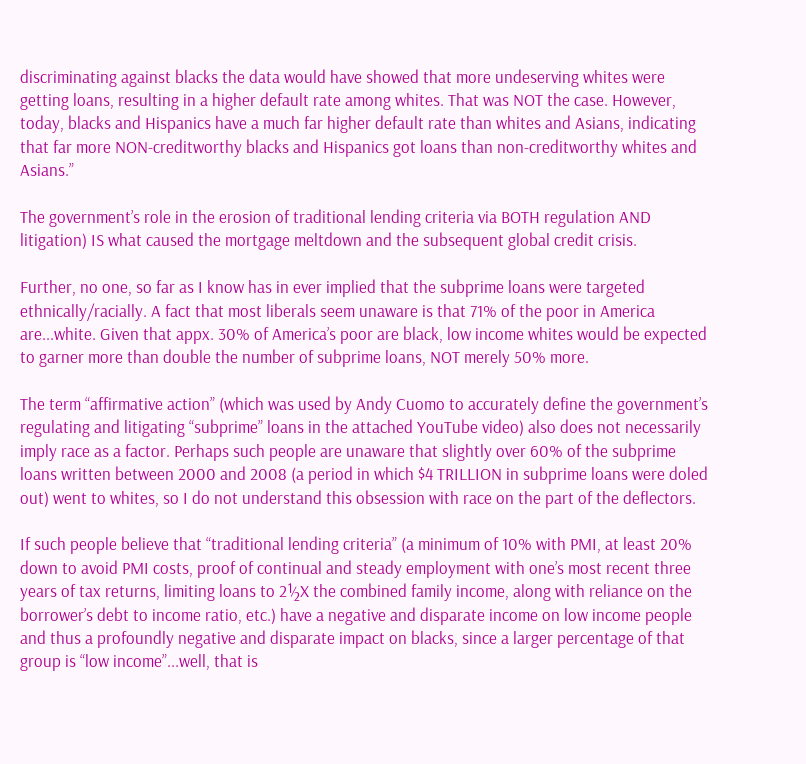discriminating against blacks the data would have showed that more undeserving whites were getting loans, resulting in a higher default rate among whites. That was NOT the case. However, today, blacks and Hispanics have a much far higher default rate than whites and Asians, indicating that far more NON-creditworthy blacks and Hispanics got loans than non-creditworthy whites and Asians.”

The government’s role in the erosion of traditional lending criteria via BOTH regulation AND litigation) IS what caused the mortgage meltdown and the subsequent global credit crisis.

Further, no one, so far as I know has in ever implied that the subprime loans were targeted ethnically/racially. A fact that most liberals seem unaware is that 71% of the poor in America are...white. Given that appx. 30% of America’s poor are black, low income whites would be expected to garner more than double the number of subprime loans, NOT merely 50% more.

The term “affirmative action” (which was used by Andy Cuomo to accurately define the government’s regulating and litigating “subprime” loans in the attached YouTube video) also does not necessarily imply race as a factor. Perhaps such people are unaware that slightly over 60% of the subprime loans written between 2000 and 2008 (a period in which $4 TRILLION in subprime loans were doled out) went to whites, so I do not understand this obsession with race on the part of the deflectors.

If such people believe that “traditional lending criteria” (a minimum of 10% with PMI, at least 20% down to avoid PMI costs, proof of continual and steady employment with one’s most recent three years of tax returns, limiting loans to 2½X the combined family income, along with reliance on the borrower’s debt to income ratio, etc.) have a negative and disparate income on low income people and thus a profoundly negative and disparate impact on blacks, since a larger percentage of that group is “low income”...well, that is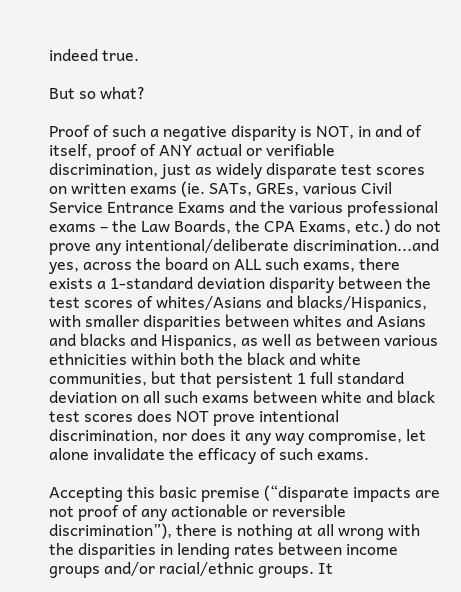indeed true.

But so what?

Proof of such a negative disparity is NOT, in and of itself, proof of ANY actual or verifiable discrimination, just as widely disparate test scores on written exams (ie. SATs, GREs, various Civil Service Entrance Exams and the various professional exams – the Law Boards, the CPA Exams, etc.) do not prove any intentional/deliberate discrimination...and yes, across the board on ALL such exams, there exists a 1-standard deviation disparity between the test scores of whites/Asians and blacks/Hispanics, with smaller disparities between whites and Asians and blacks and Hispanics, as well as between various ethnicities within both the black and white communities, but that persistent 1 full standard deviation on all such exams between white and black test scores does NOT prove intentional discrimination, nor does it any way compromise, let alone invalidate the efficacy of such exams.

Accepting this basic premise (“disparate impacts are not proof of any actionable or reversible discrimination”), there is nothing at all wrong with the disparities in lending rates between income groups and/or racial/ethnic groups. It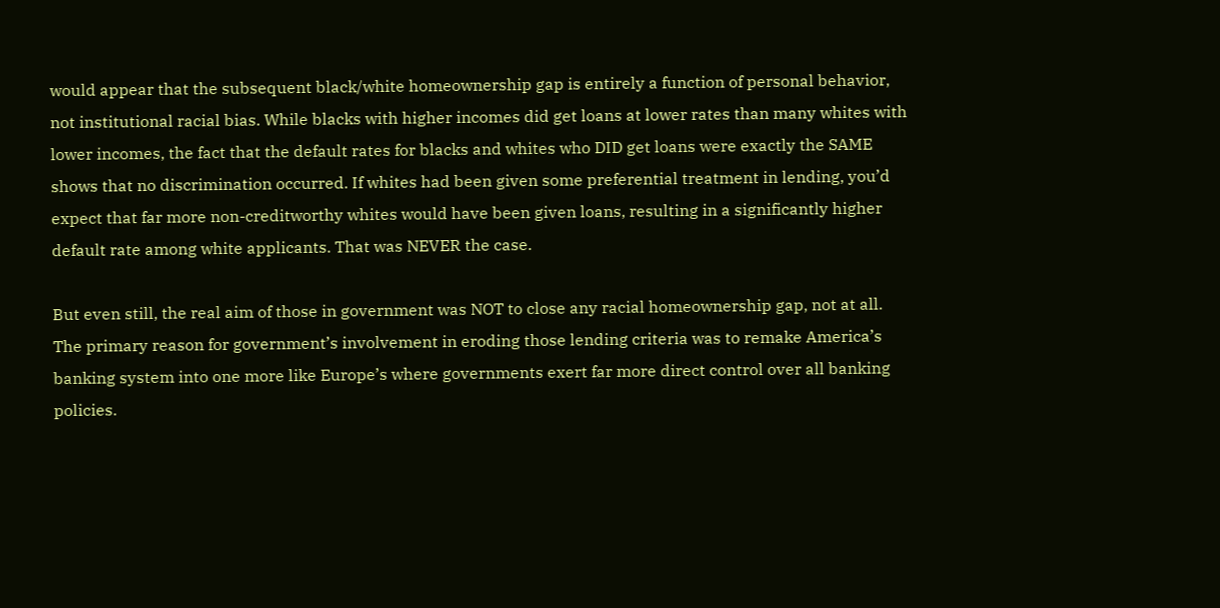would appear that the subsequent black/white homeownership gap is entirely a function of personal behavior, not institutional racial bias. While blacks with higher incomes did get loans at lower rates than many whites with lower incomes, the fact that the default rates for blacks and whites who DID get loans were exactly the SAME shows that no discrimination occurred. If whites had been given some preferential treatment in lending, you’d expect that far more non-creditworthy whites would have been given loans, resulting in a significantly higher default rate among white applicants. That was NEVER the case.

But even still, the real aim of those in government was NOT to close any racial homeownership gap, not at all. The primary reason for government’s involvement in eroding those lending criteria was to remake America’s banking system into one more like Europe’s where governments exert far more direct control over all banking policies.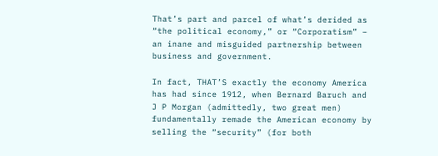That’s part and parcel of what’s derided as “the political economy,” or “Corporatism” – an inane and misguided partnership between business and government.

In fact, THAT’S exactly the economy America has had since 1912, when Bernard Baruch and J P Morgan (admittedly, two great men) fundamentally remade the American economy by selling the “security” (for both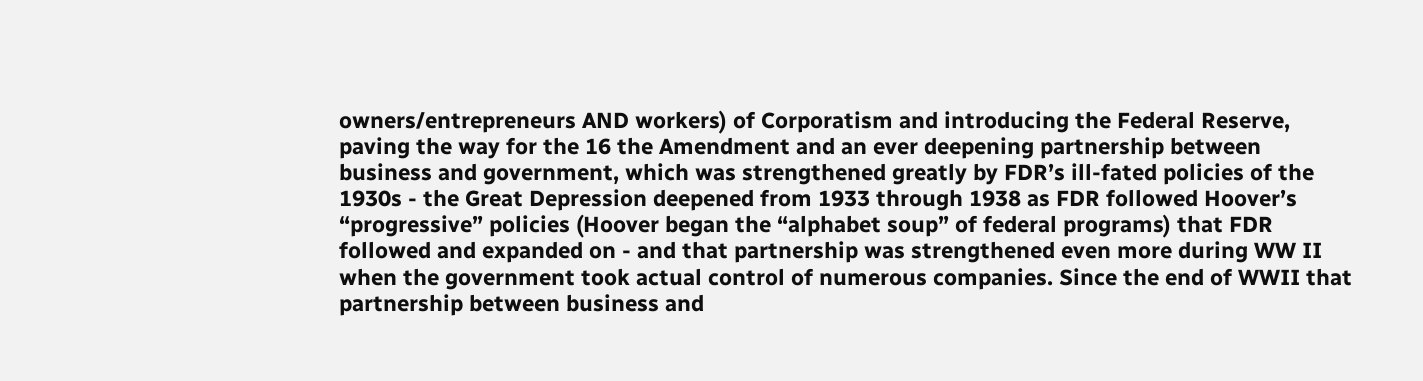owners/entrepreneurs AND workers) of Corporatism and introducing the Federal Reserve, paving the way for the 16 the Amendment and an ever deepening partnership between business and government, which was strengthened greatly by FDR’s ill-fated policies of the 1930s - the Great Depression deepened from 1933 through 1938 as FDR followed Hoover’s “progressive” policies (Hoover began the “alphabet soup” of federal programs) that FDR followed and expanded on - and that partnership was strengthened even more during WW II when the government took actual control of numerous companies. Since the end of WWII that partnership between business and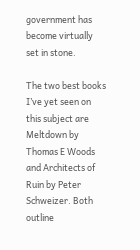government has become virtually set in stone.

The two best books I’ve yet seen on this subject are Meltdown by Thomas E Woods and Architects of Ruin by Peter Schweizer. Both outline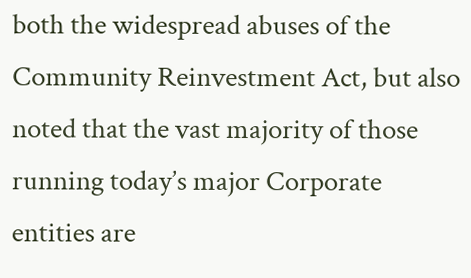both the widespread abuses of the Community Reinvestment Act, but also noted that the vast majority of those running today’s major Corporate entities are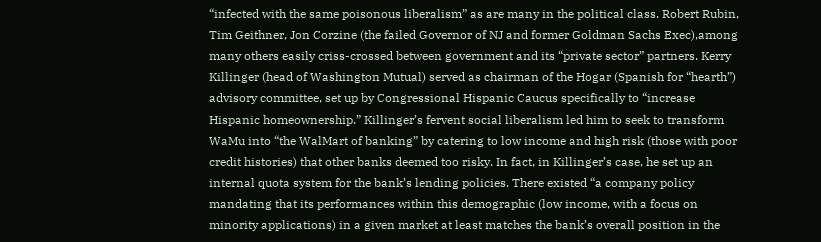“infected with the same poisonous liberalism” as are many in the political class. Robert Rubin, Tim Geithner, Jon Corzine (the failed Governor of NJ and former Goldman Sachs Exec),among many others easily criss-crossed between government and its “private sector” partners. Kerry Killinger (head of Washington Mutual) served as chairman of the Hogar (Spanish for “hearth”) advisory committee, set up by Congressional Hispanic Caucus specifically to “increase Hispanic homeownership.” Killinger’s fervent social liberalism led him to seek to transform WaMu into “the WalMart of banking” by catering to low income and high risk (those with poor credit histories) that other banks deemed too risky. In fact, in Killinger’s case, he set up an internal quota system for the bank’s lending policies. There existed “a company policy mandating that its performances within this demographic (low income, with a focus on minority applications) in a given market at least matches the bank’s overall position in the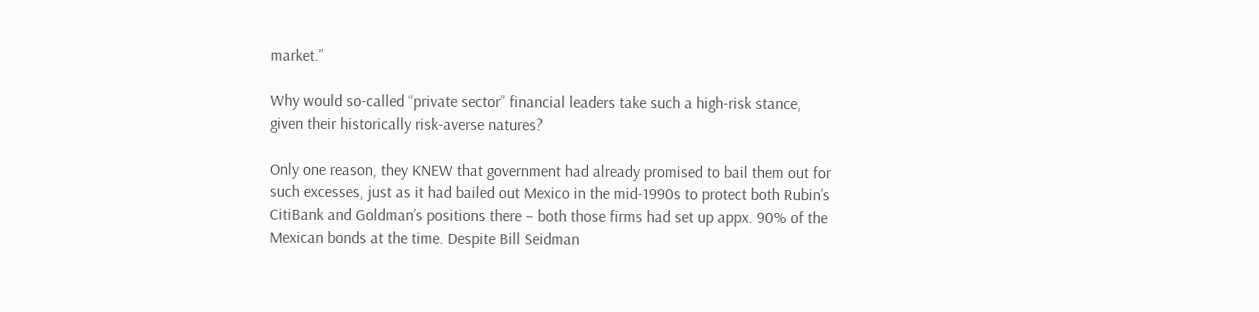market.”

Why would so-called “private sector” financial leaders take such a high-risk stance, given their historically risk-averse natures?

Only one reason, they KNEW that government had already promised to bail them out for such excesses, just as it had bailed out Mexico in the mid-1990s to protect both Rubin’s CitiBank and Goldman’s positions there – both those firms had set up appx. 90% of the Mexican bonds at the time. Despite Bill Seidman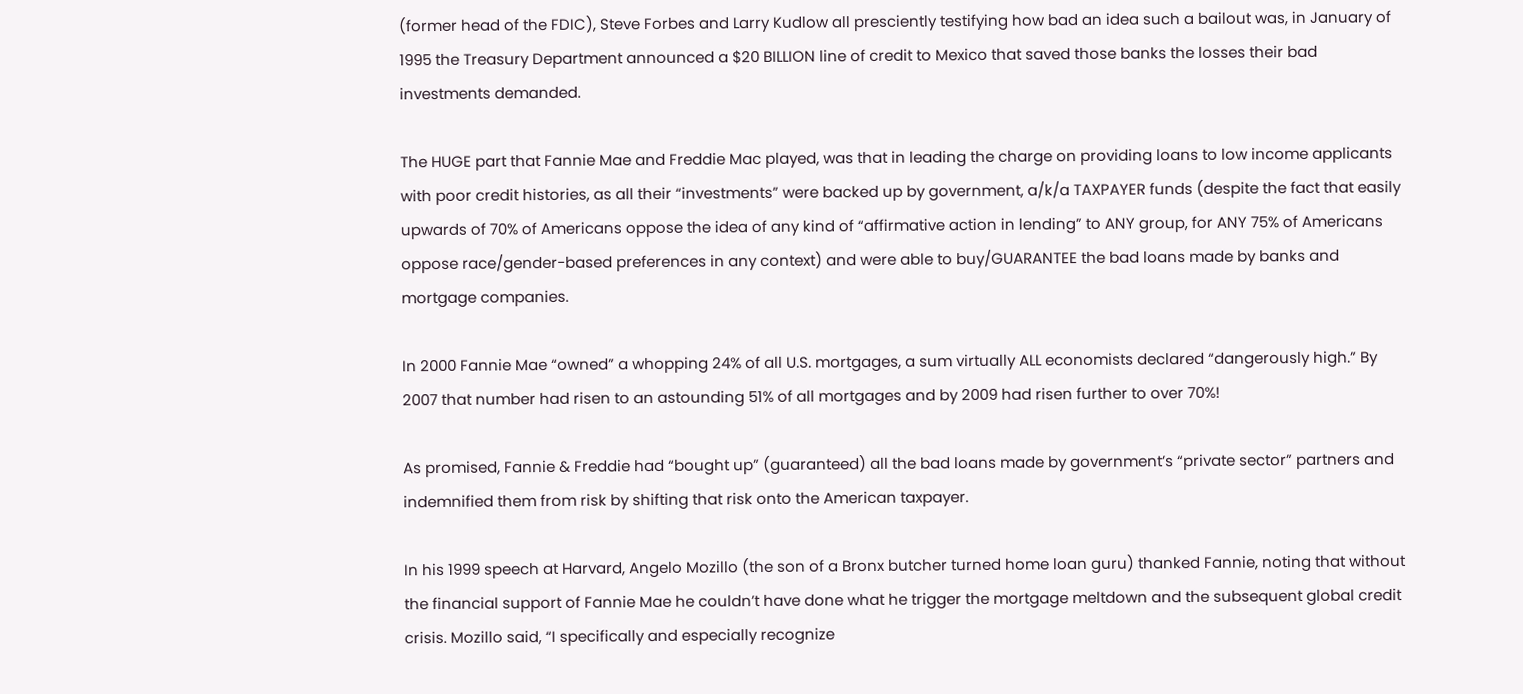(former head of the FDIC), Steve Forbes and Larry Kudlow all presciently testifying how bad an idea such a bailout was, in January of 1995 the Treasury Department announced a $20 BILLION line of credit to Mexico that saved those banks the losses their bad investments demanded.

The HUGE part that Fannie Mae and Freddie Mac played, was that in leading the charge on providing loans to low income applicants with poor credit histories, as all their “investments” were backed up by government, a/k/a TAXPAYER funds (despite the fact that easily upwards of 70% of Americans oppose the idea of any kind of “affirmative action in lending” to ANY group, for ANY 75% of Americans oppose race/gender-based preferences in any context) and were able to buy/GUARANTEE the bad loans made by banks and mortgage companies.

In 2000 Fannie Mae “owned” a whopping 24% of all U.S. mortgages, a sum virtually ALL economists declared “dangerously high.” By 2007 that number had risen to an astounding 51% of all mortgages and by 2009 had risen further to over 70%!

As promised, Fannie & Freddie had “bought up” (guaranteed) all the bad loans made by government’s “private sector” partners and indemnified them from risk by shifting that risk onto the American taxpayer.

In his 1999 speech at Harvard, Angelo Mozillo (the son of a Bronx butcher turned home loan guru) thanked Fannie, noting that without the financial support of Fannie Mae he couldn’t have done what he trigger the mortgage meltdown and the subsequent global credit crisis. Mozillo said, “I specifically and especially recognize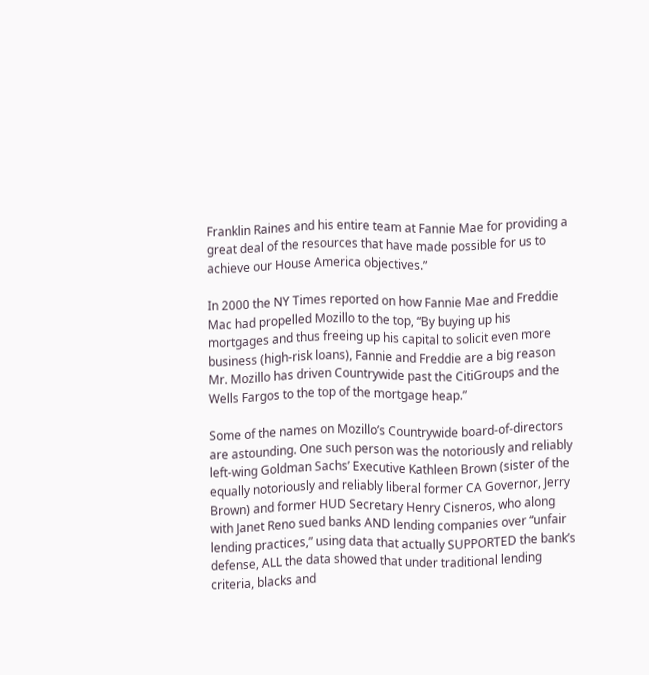Franklin Raines and his entire team at Fannie Mae for providing a great deal of the resources that have made possible for us to achieve our House America objectives.”

In 2000 the NY Times reported on how Fannie Mae and Freddie Mac had propelled Mozillo to the top, “By buying up his mortgages and thus freeing up his capital to solicit even more business (high-risk loans), Fannie and Freddie are a big reason Mr. Mozillo has driven Countrywide past the CitiGroups and the Wells Fargos to the top of the mortgage heap.”

Some of the names on Mozillo’s Countrywide board-of-directors are astounding. One such person was the notoriously and reliably left-wing Goldman Sachs’ Executive Kathleen Brown (sister of the equally notoriously and reliably liberal former CA Governor, Jerry Brown) and former HUD Secretary Henry Cisneros, who along with Janet Reno sued banks AND lending companies over “unfair lending practices,” using data that actually SUPPORTED the bank’s defense, ALL the data showed that under traditional lending criteria, blacks and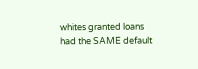whites granted loans had the SAME default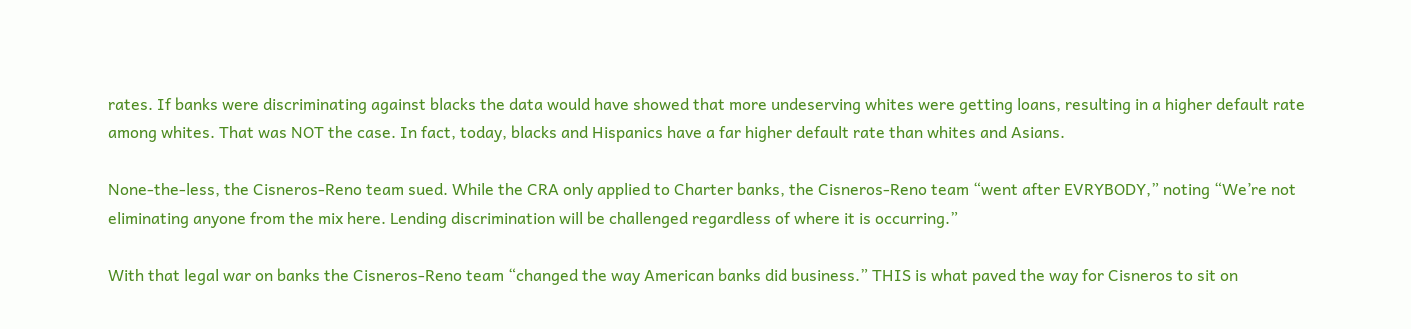rates. If banks were discriminating against blacks the data would have showed that more undeserving whites were getting loans, resulting in a higher default rate among whites. That was NOT the case. In fact, today, blacks and Hispanics have a far higher default rate than whites and Asians.

None-the-less, the Cisneros-Reno team sued. While the CRA only applied to Charter banks, the Cisneros-Reno team “went after EVRYBODY,” noting “We’re not eliminating anyone from the mix here. Lending discrimination will be challenged regardless of where it is occurring.”

With that legal war on banks the Cisneros-Reno team “changed the way American banks did business.” THIS is what paved the way for Cisneros to sit on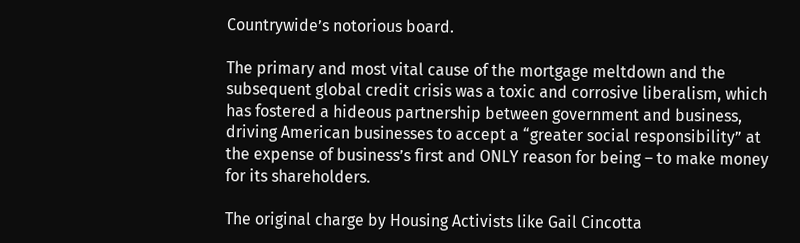Countrywide’s notorious board.

The primary and most vital cause of the mortgage meltdown and the subsequent global credit crisis was a toxic and corrosive liberalism, which has fostered a hideous partnership between government and business, driving American businesses to accept a “greater social responsibility” at the expense of business’s first and ONLY reason for being – to make money for its shareholders.

The original charge by Housing Activists like Gail Cincotta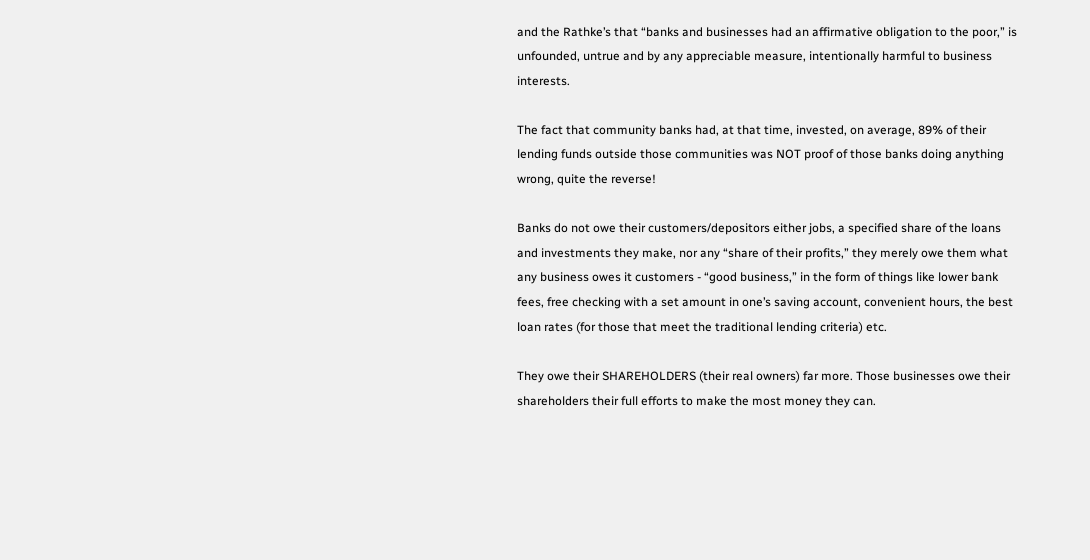and the Rathke’s that “banks and businesses had an affirmative obligation to the poor,” is unfounded, untrue and by any appreciable measure, intentionally harmful to business interests.

The fact that community banks had, at that time, invested, on average, 89% of their lending funds outside those communities was NOT proof of those banks doing anything wrong, quite the reverse!

Banks do not owe their customers/depositors either jobs, a specified share of the loans and investments they make, nor any “share of their profits,” they merely owe them what any business owes it customers - “good business,” in the form of things like lower bank fees, free checking with a set amount in one’s saving account, convenient hours, the best loan rates (for those that meet the traditional lending criteria) etc.

They owe their SHAREHOLDERS (their real owners) far more. Those businesses owe their shareholders their full efforts to make the most money they can.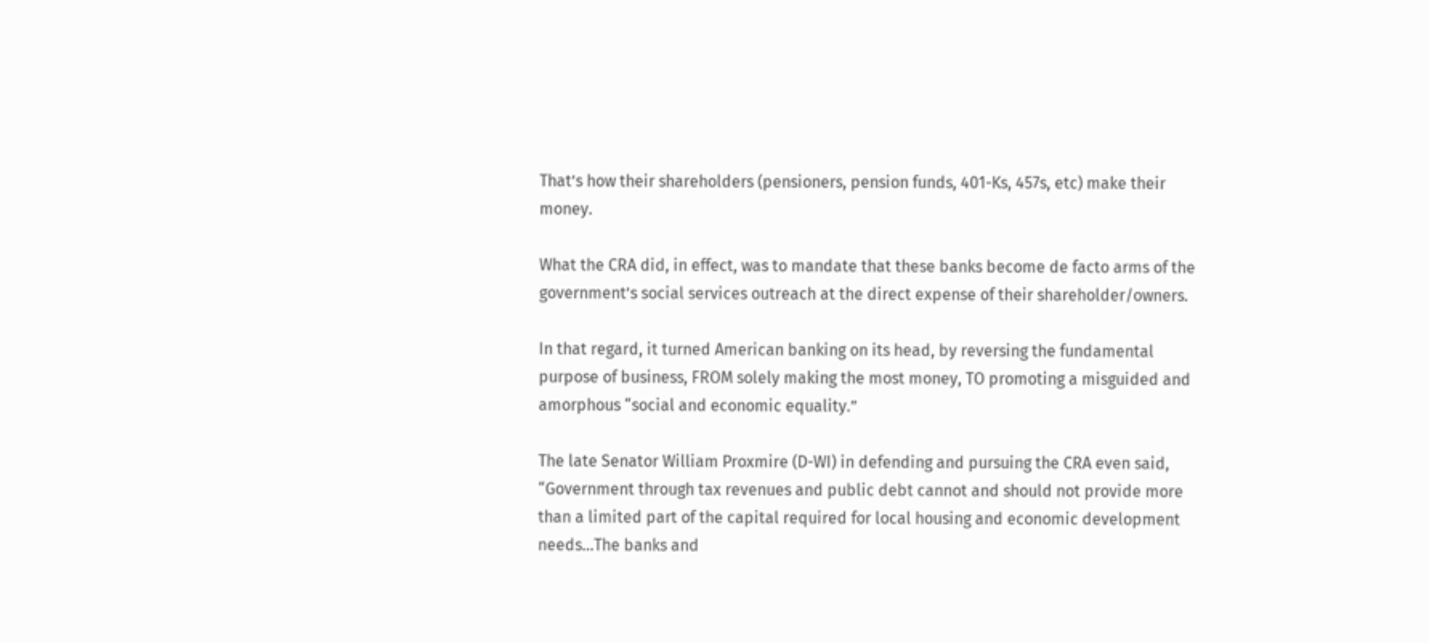That’s how their shareholders (pensioners, pension funds, 401-Ks, 457s, etc) make their money.

What the CRA did, in effect, was to mandate that these banks become de facto arms of the government’s social services outreach at the direct expense of their shareholder/owners.

In that regard, it turned American banking on its head, by reversing the fundamental purpose of business, FROM solely making the most money, TO promoting a misguided and amorphous “social and economic equality.”

The late Senator William Proxmire (D-WI) in defending and pursuing the CRA even said, “Government through tax revenues and public debt cannot and should not provide more than a limited part of the capital required for local housing and economic development needs...The banks and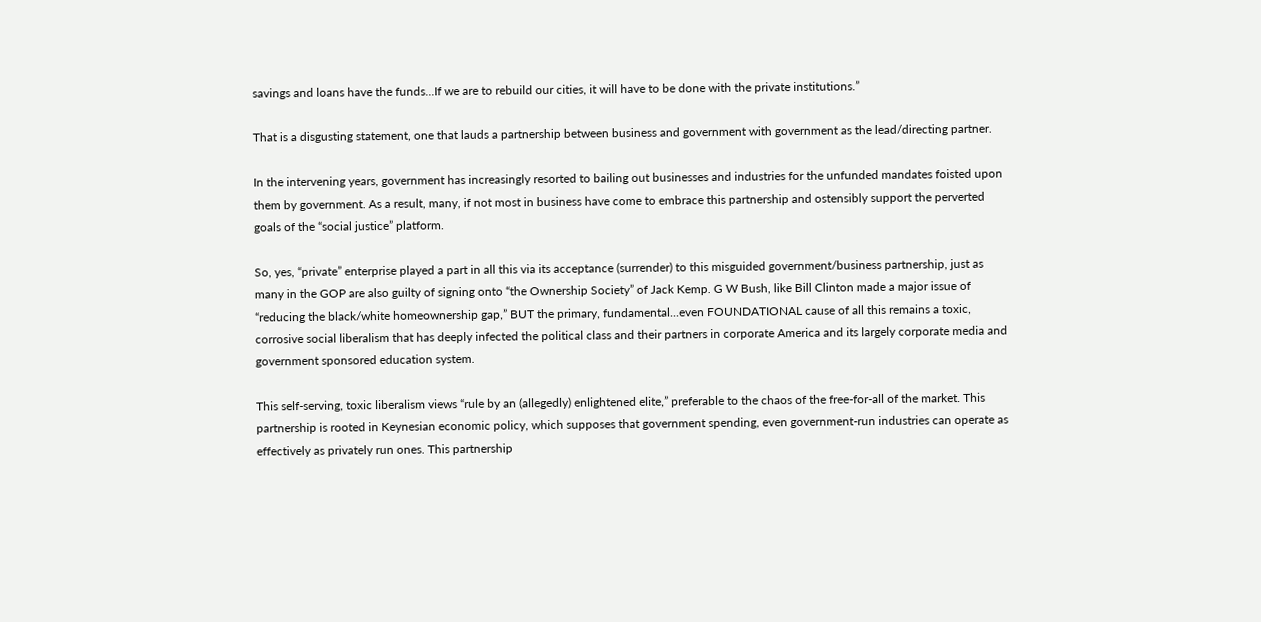savings and loans have the funds...If we are to rebuild our cities, it will have to be done with the private institutions.”

That is a disgusting statement, one that lauds a partnership between business and government with government as the lead/directing partner.

In the intervening years, government has increasingly resorted to bailing out businesses and industries for the unfunded mandates foisted upon them by government. As a result, many, if not most in business have come to embrace this partnership and ostensibly support the perverted goals of the “social justice” platform.

So, yes, “private” enterprise played a part in all this via its acceptance (surrender) to this misguided government/business partnership, just as many in the GOP are also guilty of signing onto “the Ownership Society” of Jack Kemp. G W Bush, like Bill Clinton made a major issue of “reducing the black/white homeownership gap,” BUT the primary, fundamental...even FOUNDATIONAL cause of all this remains a toxic, corrosive social liberalism that has deeply infected the political class and their partners in corporate America and its largely corporate media and government sponsored education system.

This self-serving, toxic liberalism views “rule by an (allegedly) enlightened elite,” preferable to the chaos of the free-for-all of the market. This partnership is rooted in Keynesian economic policy, which supposes that government spending, even government-run industries can operate as effectively as privately run ones. This partnership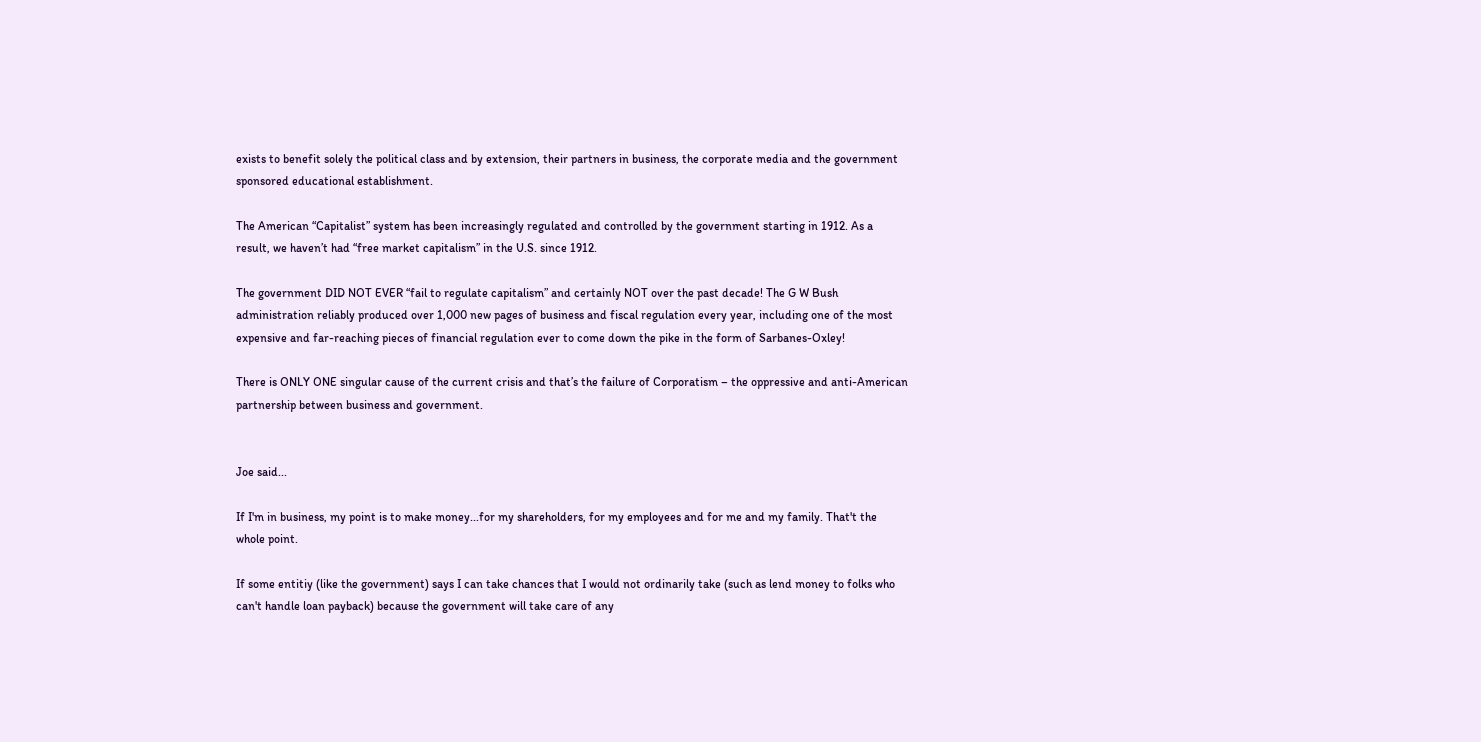exists to benefit solely the political class and by extension, their partners in business, the corporate media and the government sponsored educational establishment.

The American “Capitalist” system has been increasingly regulated and controlled by the government starting in 1912. As a result, we haven’t had “free market capitalism” in the U.S. since 1912.

The government DID NOT EVER “fail to regulate capitalism” and certainly NOT over the past decade! The G W Bush administration reliably produced over 1,000 new pages of business and fiscal regulation every year, including one of the most expensive and far-reaching pieces of financial regulation ever to come down the pike in the form of Sarbanes-Oxley!

There is ONLY ONE singular cause of the current crisis and that’s the failure of Corporatism – the oppressive and anti-American partnership between business and government.


Joe said...

If I'm in business, my point is to make money...for my shareholders, for my employees and for me and my family. That't the whole point.

If some entitiy (like the government) says I can take chances that I would not ordinarily take (such as lend money to folks who can't handle loan payback) because the government will take care of any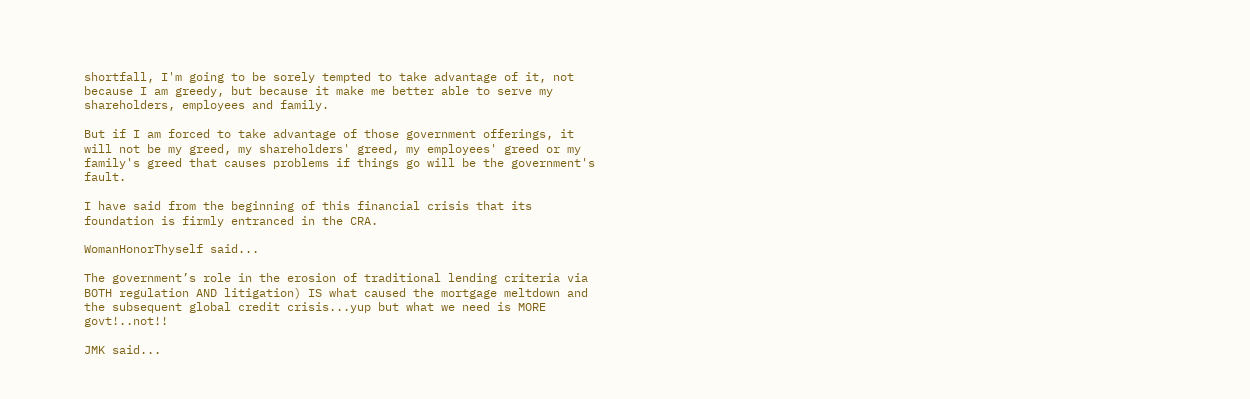shortfall, I'm going to be sorely tempted to take advantage of it, not because I am greedy, but because it make me better able to serve my shareholders, employees and family.

But if I am forced to take advantage of those government offerings, it will not be my greed, my shareholders' greed, my employees' greed or my family's greed that causes problems if things go will be the government's fault.

I have said from the beginning of this financial crisis that its foundation is firmly entranced in the CRA.

WomanHonorThyself said...

The government’s role in the erosion of traditional lending criteria via BOTH regulation AND litigation) IS what caused the mortgage meltdown and the subsequent global credit crisis...yup but what we need is MORE govt!..not!!

JMK said...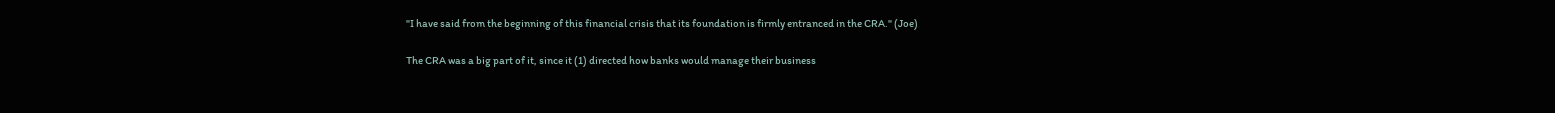"I have said from the beginning of this financial crisis that its foundation is firmly entranced in the CRA." (Joe)

The CRA was a big part of it, since it (1) directed how banks would manage their business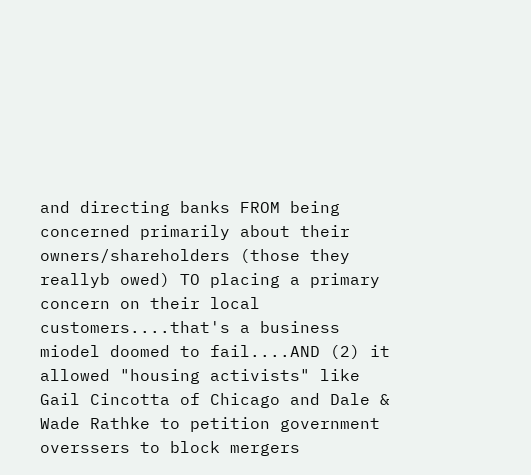and directing banks FROM being concerned primarily about their owners/shareholders (those they reallyb owed) TO placing a primary concern on their local customers....that's a business miodel doomed to fail....AND (2) it allowed "housing activists" like Gail Cincotta of Chicago and Dale & Wade Rathke to petition government overssers to block mergers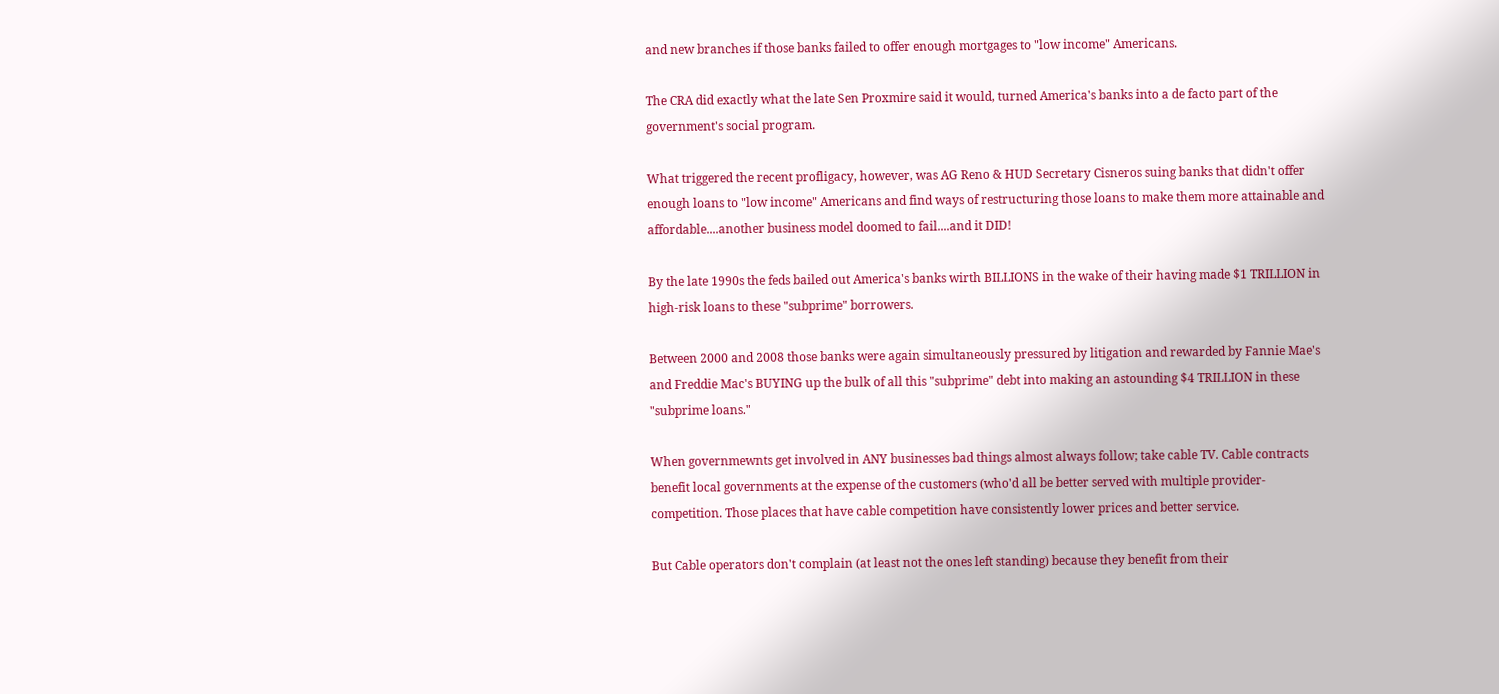and new branches if those banks failed to offer enough mortgages to "low income" Americans.

The CRA did exactly what the late Sen Proxmire said it would, turned America's banks into a de facto part of the government's social program.

What triggered the recent profligacy, however, was AG Reno & HUD Secretary Cisneros suing banks that didn't offer enough loans to "low income" Americans and find ways of restructuring those loans to make them more attainable and affordable....another business model doomed to fail....and it DID!

By the late 1990s the feds bailed out America's banks wirth BILLIONS in the wake of their having made $1 TRILLION in high-risk loans to these "subprime" borrowers.

Between 2000 and 2008 those banks were again simultaneously pressured by litigation and rewarded by Fannie Mae's and Freddie Mac's BUYING up the bulk of all this "subprime" debt into making an astounding $4 TRILLION in these "subprime loans."

When governmewnts get involved in ANY businesses bad things almost always follow; take cable TV. Cable contracts benefit local governments at the expense of the customers (who'd all be better served with multiple provider-competition. Those places that have cable competition have consistently lower prices and better service.

But Cable operators don't complain (at least not the ones left standing) because they benefit from their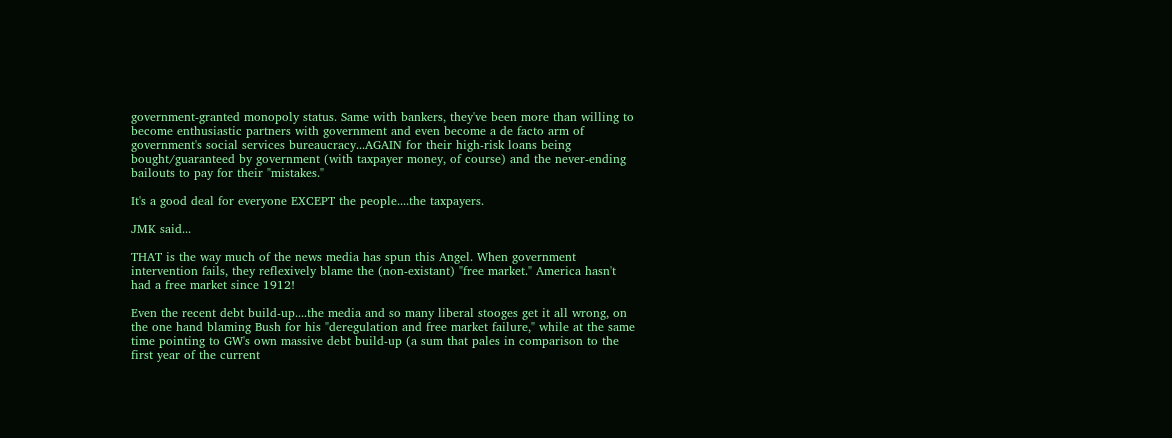government-granted monopoly status. Same with bankers, they've been more than willing to become enthusiastic partners with government and even become a de facto arm of government's social services bureaucracy...AGAIN for their high-risk loans being bought/guaranteed by government (with taxpayer money, of course) and the never-ending bailouts to pay for their "mistakes."

It's a good deal for everyone EXCEPT the people....the taxpayers.

JMK said...

THAT is the way much of the news media has spun this Angel. When government intervention fails, they reflexively blame the (non-existant) "free market." America hasn't had a free market since 1912!

Even the recent debt build-up....the media and so many liberal stooges get it all wrong, on the one hand blaming Bush for his "deregulation and free market failure," while at the same time pointing to GW's own massive debt build-up (a sum that pales in comparison to the first year of the current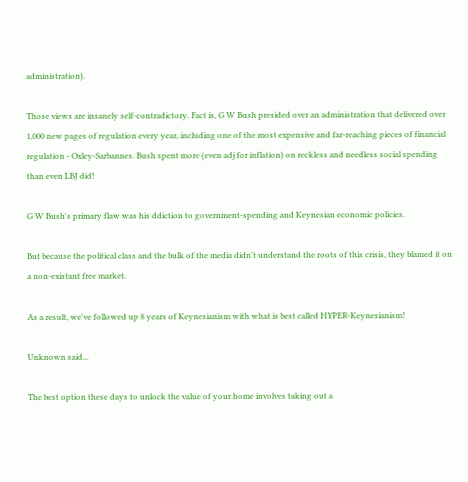administration).

Those views are insanely self-contradictory. Fact is, G W Bush presided over an administration that delivered over 1,000 new pages of regulation every year, including one of the most expensive and far-reaching pieces of financial regulation - Oxley-Sarbannes. Bush spent more (even adj for inflation) on reckless and needless social spending than even LBJ did!

G W Bush's primary flaw was his ddiction to government-spending and Keynesian economic policies.

But because the political class and the bulk of the media didn't understand the roots of this crisis, they blamed it on a non-existant free market.

As a result, we've followed up 8 years of Keynesianism with what is best called HYPER-Keynesianism!

Unknown said...

The best option these days to unlock the value of your home involves taking out a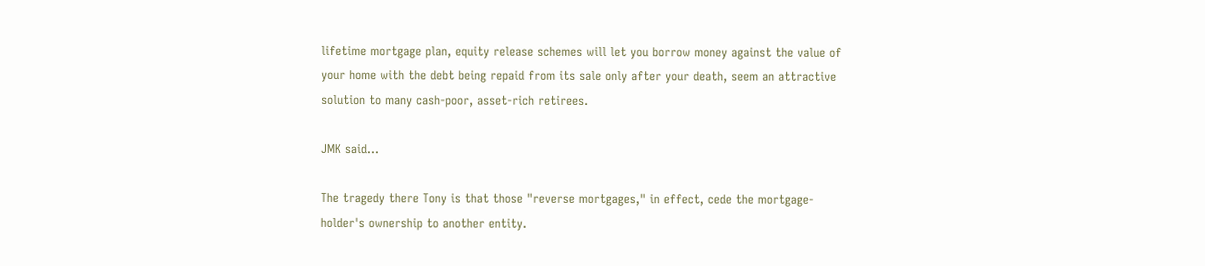lifetime mortgage plan, equity release schemes will let you borrow money against the value of your home with the debt being repaid from its sale only after your death, seem an attractive solution to many cash-poor, asset-rich retirees.

JMK said...

The tragedy there Tony is that those "reverse mortgages," in effect, cede the mortgage-holder's ownership to another entity.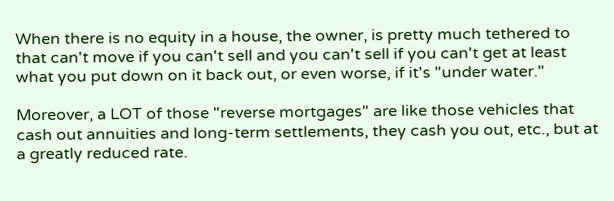When there is no equity in a house, the owner, is pretty much tethered to that can't move if you can't sell and you can't sell if you can't get at least what you put down on it back out, or even worse, if it's "under water."

Moreover, a LOT of those "reverse mortgages" are like those vehicles that cash out annuities and long-term settlements, they cash you out, etc., but at a greatly reduced rate.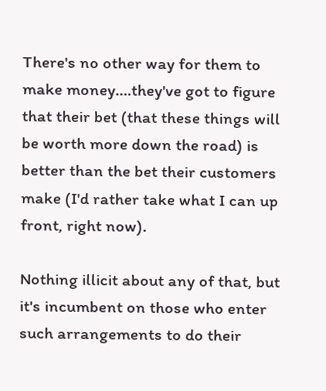There's no other way for them to make money....they've got to figure that their bet (that these things will be worth more down the road) is better than the bet their customers make (I'd rather take what I can up front, right now).

Nothing illicit about any of that, but it's incumbent on those who enter such arrangements to do their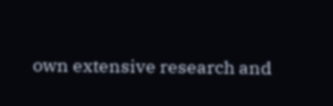own extensive research and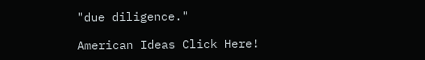"due diligence."

American Ideas Click Here!